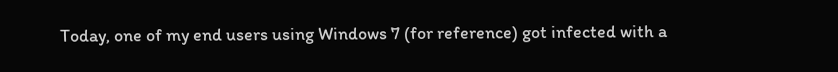Today, one of my end users using Windows 7 (for reference) got infected with a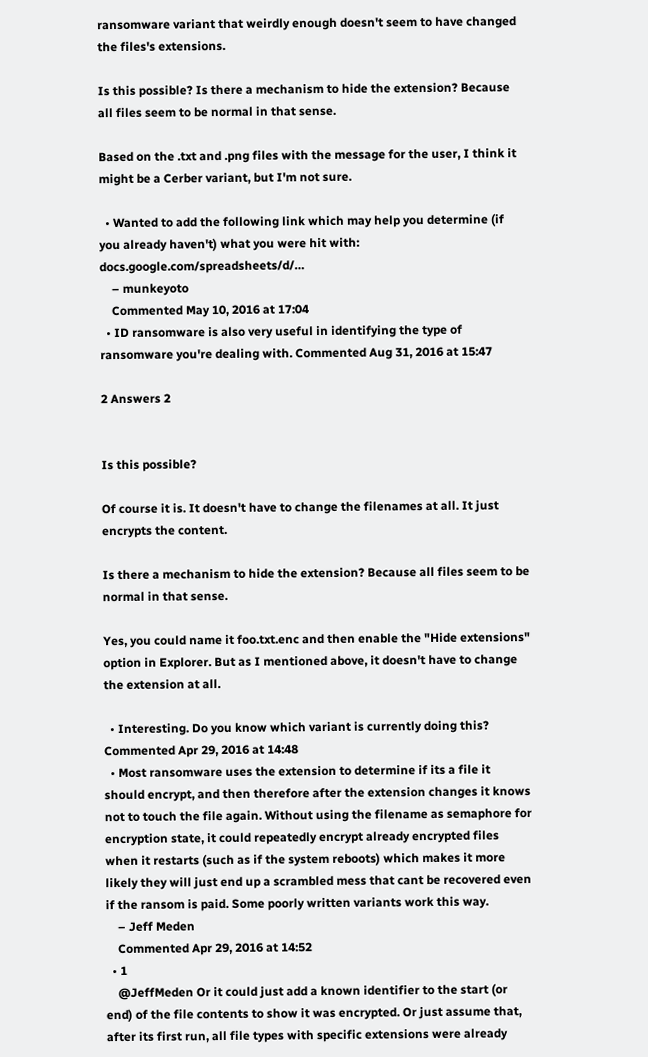ransomware variant that weirdly enough doesn't seem to have changed the files's extensions.

Is this possible? Is there a mechanism to hide the extension? Because all files seem to be normal in that sense.

Based on the .txt and .png files with the message for the user, I think it might be a Cerber variant, but I'm not sure.

  • Wanted to add the following link which may help you determine (if you already haven't) what you were hit with: docs.google.com/spreadsheets/d/…
    – munkeyoto
    Commented May 10, 2016 at 17:04
  • ID ransomware is also very useful in identifying the type of ransomware you're dealing with. Commented Aug 31, 2016 at 15:47

2 Answers 2


Is this possible?

Of course it is. It doesn't have to change the filenames at all. It just encrypts the content.

Is there a mechanism to hide the extension? Because all files seem to be normal in that sense.

Yes, you could name it foo.txt.enc and then enable the "Hide extensions" option in Explorer. But as I mentioned above, it doesn't have to change the extension at all.

  • Interesting. Do you know which variant is currently doing this? Commented Apr 29, 2016 at 14:48
  • Most ransomware uses the extension to determine if its a file it should encrypt, and then therefore after the extension changes it knows not to touch the file again. Without using the filename as semaphore for encryption state, it could repeatedly encrypt already encrypted files when it restarts (such as if the system reboots) which makes it more likely they will just end up a scrambled mess that cant be recovered even if the ransom is paid. Some poorly written variants work this way.
    – Jeff Meden
    Commented Apr 29, 2016 at 14:52
  • 1
    @JeffMeden Or it could just add a known identifier to the start (or end) of the file contents to show it was encrypted. Or just assume that, after its first run, all file types with specific extensions were already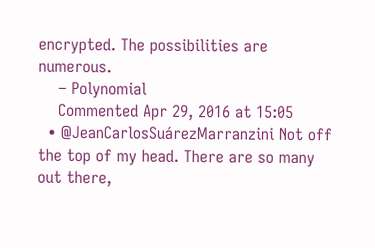encrypted. The possibilities are numerous.
    – Polynomial
    Commented Apr 29, 2016 at 15:05
  • @JeanCarlosSuárezMarranzini Not off the top of my head. There are so many out there,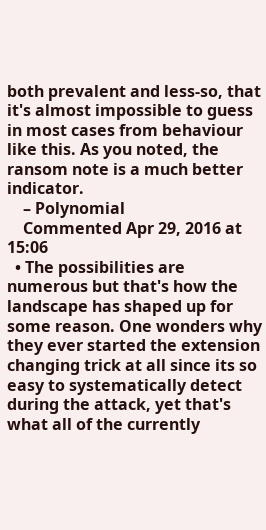both prevalent and less-so, that it's almost impossible to guess in most cases from behaviour like this. As you noted, the ransom note is a much better indicator.
    – Polynomial
    Commented Apr 29, 2016 at 15:06
  • The possibilities are numerous but that's how the landscape has shaped up for some reason. One wonders why they ever started the extension changing trick at all since its so easy to systematically detect during the attack, yet that's what all of the currently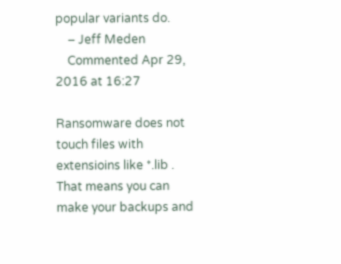popular variants do.
    – Jeff Meden
    Commented Apr 29, 2016 at 16:27

Ransomware does not touch files with extensioins like *.lib . That means you can make your backups and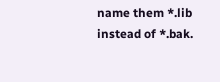name them *.lib instead of *.bak.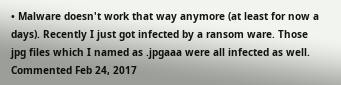• Malware doesn't work that way anymore (at least for now a days). Recently I just got infected by a ransom ware. Those jpg files which I named as .jpgaaa were all infected as well. Commented Feb 24, 2017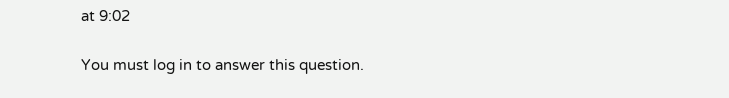at 9:02

You must log in to answer this question.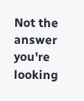Not the answer you're looking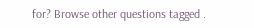for? Browse other questions tagged .